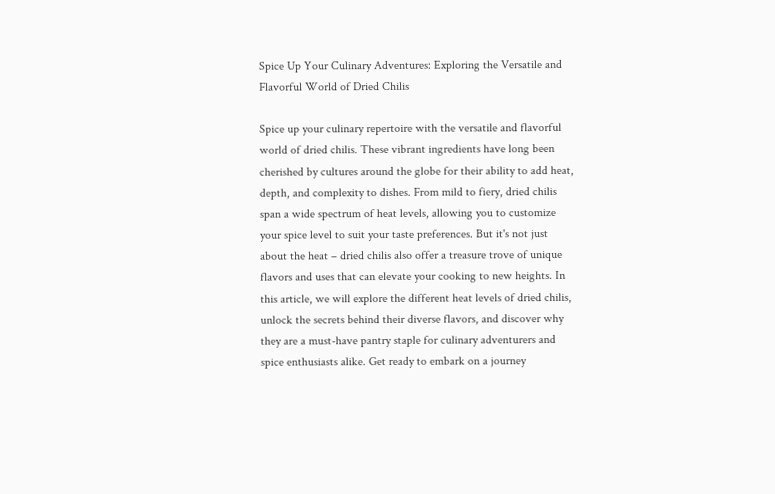Spice Up Your Culinary Adventures: Exploring the Versatile and Flavorful World of Dried Chilis

Spice up your culinary repertoire with the versatile and flavorful world of dried chilis. These vibrant ingredients have long been cherished by cultures around the globe for their ability to add heat, depth, and complexity to dishes. From mild to fiery, dried chilis span a wide spectrum of heat levels, allowing you to customize your spice level to suit your taste preferences. But it's not just about the heat – dried chilis also offer a treasure trove of unique flavors and uses that can elevate your cooking to new heights. In this article, we will explore the different heat levels of dried chilis, unlock the secrets behind their diverse flavors, and discover why they are a must-have pantry staple for culinary adventurers and spice enthusiasts alike. Get ready to embark on a journey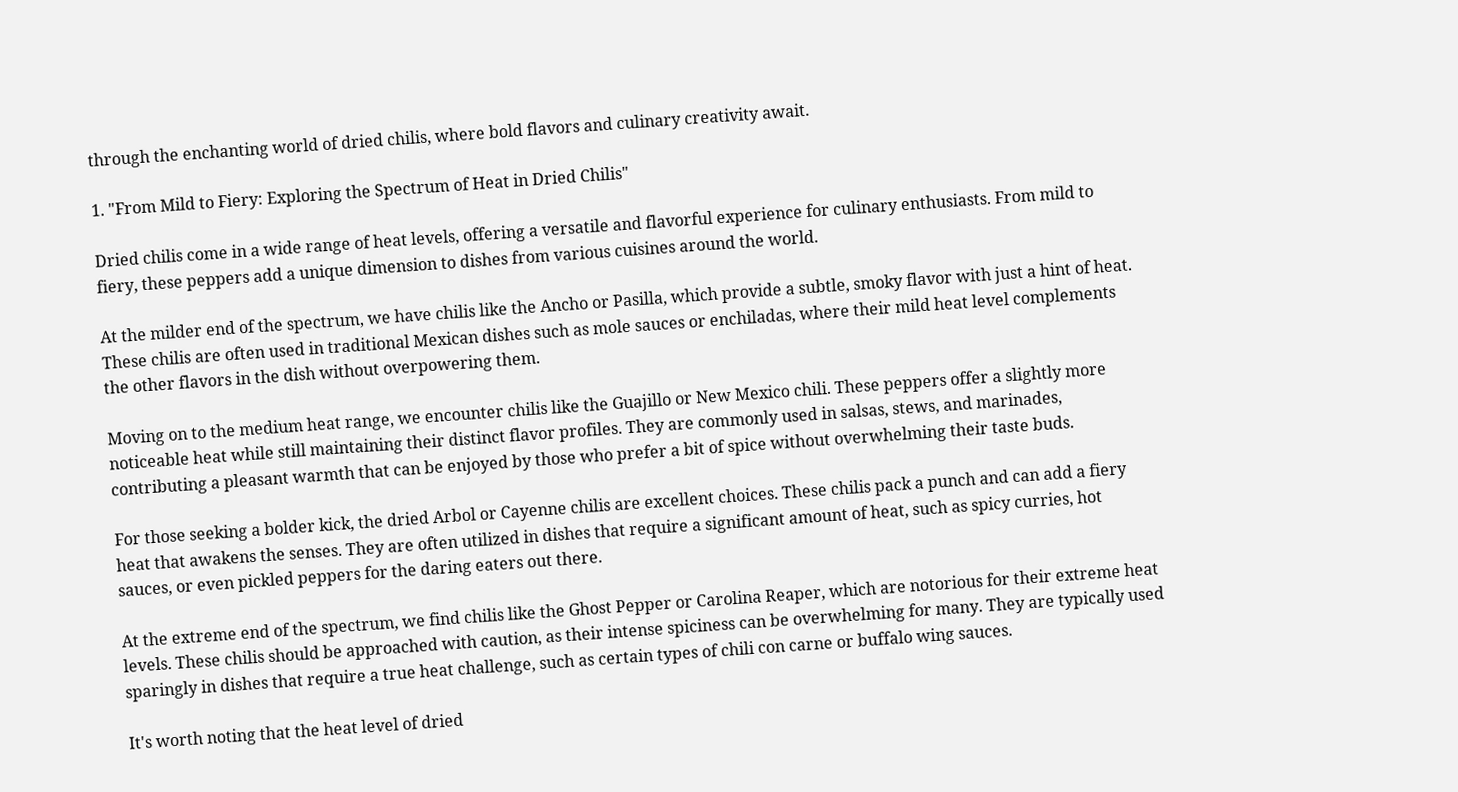through the enchanting world of dried chilis, where bold flavors and culinary creativity await.

1. "From Mild to Fiery: Exploring the Spectrum of Heat in Dried Chilis"

Dried chilis come in a wide range of heat levels, offering a versatile and flavorful experience for culinary enthusiasts. From mild to fiery, these peppers add a unique dimension to dishes from various cuisines around the world.

At the milder end of the spectrum, we have chilis like the Ancho or Pasilla, which provide a subtle, smoky flavor with just a hint of heat. These chilis are often used in traditional Mexican dishes such as mole sauces or enchiladas, where their mild heat level complements the other flavors in the dish without overpowering them.

Moving on to the medium heat range, we encounter chilis like the Guajillo or New Mexico chili. These peppers offer a slightly more noticeable heat while still maintaining their distinct flavor profiles. They are commonly used in salsas, stews, and marinades, contributing a pleasant warmth that can be enjoyed by those who prefer a bit of spice without overwhelming their taste buds.

For those seeking a bolder kick, the dried Arbol or Cayenne chilis are excellent choices. These chilis pack a punch and can add a fiery heat that awakens the senses. They are often utilized in dishes that require a significant amount of heat, such as spicy curries, hot sauces, or even pickled peppers for the daring eaters out there.

At the extreme end of the spectrum, we find chilis like the Ghost Pepper or Carolina Reaper, which are notorious for their extreme heat levels. These chilis should be approached with caution, as their intense spiciness can be overwhelming for many. They are typically used sparingly in dishes that require a true heat challenge, such as certain types of chili con carne or buffalo wing sauces.

It's worth noting that the heat level of dried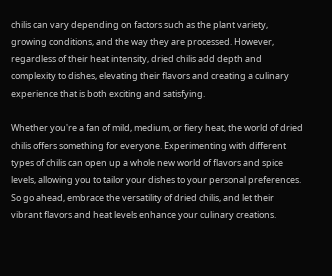chilis can vary depending on factors such as the plant variety, growing conditions, and the way they are processed. However, regardless of their heat intensity, dried chilis add depth and complexity to dishes, elevating their flavors and creating a culinary experience that is both exciting and satisfying.

Whether you're a fan of mild, medium, or fiery heat, the world of dried chilis offers something for everyone. Experimenting with different types of chilis can open up a whole new world of flavors and spice levels, allowing you to tailor your dishes to your personal preferences. So go ahead, embrace the versatility of dried chilis, and let their vibrant flavors and heat levels enhance your culinary creations.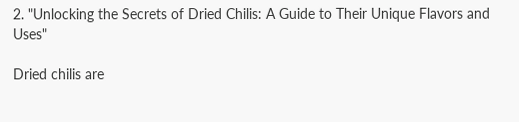2. "Unlocking the Secrets of Dried Chilis: A Guide to Their Unique Flavors and Uses"

Dried chilis are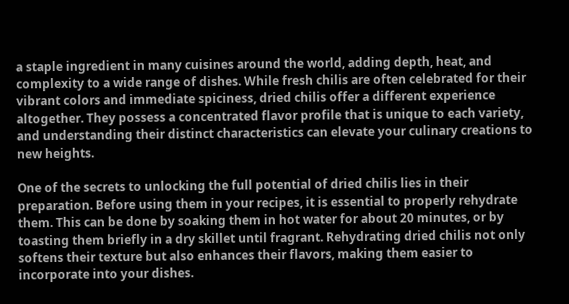a staple ingredient in many cuisines around the world, adding depth, heat, and complexity to a wide range of dishes. While fresh chilis are often celebrated for their vibrant colors and immediate spiciness, dried chilis offer a different experience altogether. They possess a concentrated flavor profile that is unique to each variety, and understanding their distinct characteristics can elevate your culinary creations to new heights.

One of the secrets to unlocking the full potential of dried chilis lies in their preparation. Before using them in your recipes, it is essential to properly rehydrate them. This can be done by soaking them in hot water for about 20 minutes, or by toasting them briefly in a dry skillet until fragrant. Rehydrating dried chilis not only softens their texture but also enhances their flavors, making them easier to incorporate into your dishes.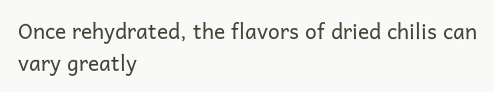Once rehydrated, the flavors of dried chilis can vary greatly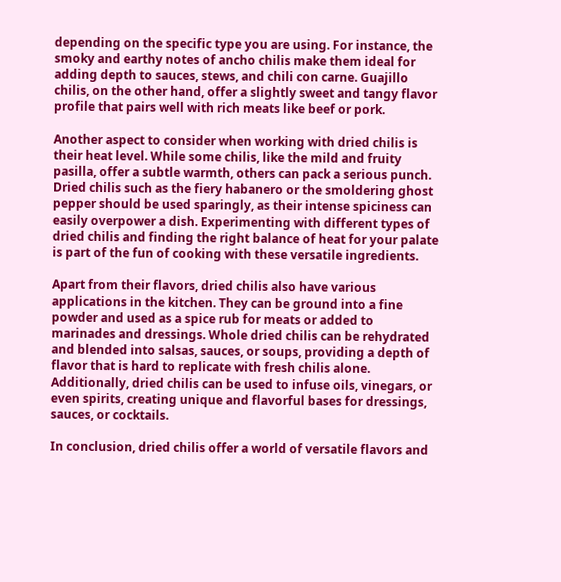depending on the specific type you are using. For instance, the smoky and earthy notes of ancho chilis make them ideal for adding depth to sauces, stews, and chili con carne. Guajillo chilis, on the other hand, offer a slightly sweet and tangy flavor profile that pairs well with rich meats like beef or pork.

Another aspect to consider when working with dried chilis is their heat level. While some chilis, like the mild and fruity pasilla, offer a subtle warmth, others can pack a serious punch. Dried chilis such as the fiery habanero or the smoldering ghost pepper should be used sparingly, as their intense spiciness can easily overpower a dish. Experimenting with different types of dried chilis and finding the right balance of heat for your palate is part of the fun of cooking with these versatile ingredients.

Apart from their flavors, dried chilis also have various applications in the kitchen. They can be ground into a fine powder and used as a spice rub for meats or added to marinades and dressings. Whole dried chilis can be rehydrated and blended into salsas, sauces, or soups, providing a depth of flavor that is hard to replicate with fresh chilis alone. Additionally, dried chilis can be used to infuse oils, vinegars, or even spirits, creating unique and flavorful bases for dressings, sauces, or cocktails.

In conclusion, dried chilis offer a world of versatile flavors and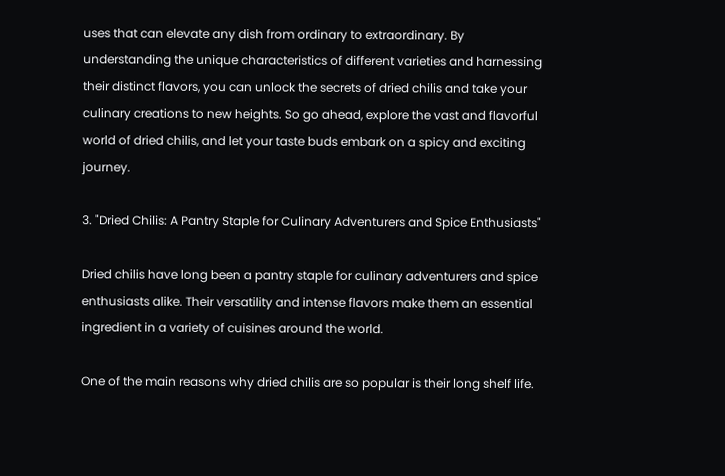uses that can elevate any dish from ordinary to extraordinary. By understanding the unique characteristics of different varieties and harnessing their distinct flavors, you can unlock the secrets of dried chilis and take your culinary creations to new heights. So go ahead, explore the vast and flavorful world of dried chilis, and let your taste buds embark on a spicy and exciting journey.

3. "Dried Chilis: A Pantry Staple for Culinary Adventurers and Spice Enthusiasts"

Dried chilis have long been a pantry staple for culinary adventurers and spice enthusiasts alike. Their versatility and intense flavors make them an essential ingredient in a variety of cuisines around the world.

One of the main reasons why dried chilis are so popular is their long shelf life.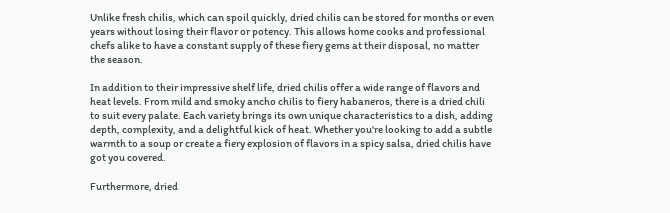Unlike fresh chilis, which can spoil quickly, dried chilis can be stored for months or even years without losing their flavor or potency. This allows home cooks and professional chefs alike to have a constant supply of these fiery gems at their disposal, no matter the season.

In addition to their impressive shelf life, dried chilis offer a wide range of flavors and heat levels. From mild and smoky ancho chilis to fiery habaneros, there is a dried chili to suit every palate. Each variety brings its own unique characteristics to a dish, adding depth, complexity, and a delightful kick of heat. Whether you're looking to add a subtle warmth to a soup or create a fiery explosion of flavors in a spicy salsa, dried chilis have got you covered.

Furthermore, dried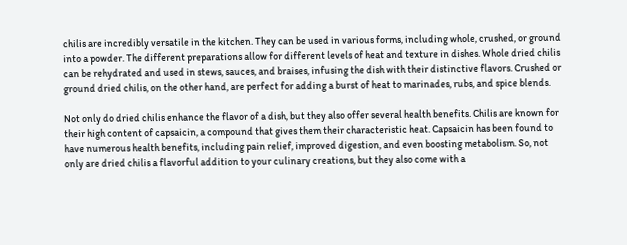chilis are incredibly versatile in the kitchen. They can be used in various forms, including whole, crushed, or ground into a powder. The different preparations allow for different levels of heat and texture in dishes. Whole dried chilis can be rehydrated and used in stews, sauces, and braises, infusing the dish with their distinctive flavors. Crushed or ground dried chilis, on the other hand, are perfect for adding a burst of heat to marinades, rubs, and spice blends.

Not only do dried chilis enhance the flavor of a dish, but they also offer several health benefits. Chilis are known for their high content of capsaicin, a compound that gives them their characteristic heat. Capsaicin has been found to have numerous health benefits, including pain relief, improved digestion, and even boosting metabolism. So, not only are dried chilis a flavorful addition to your culinary creations, but they also come with a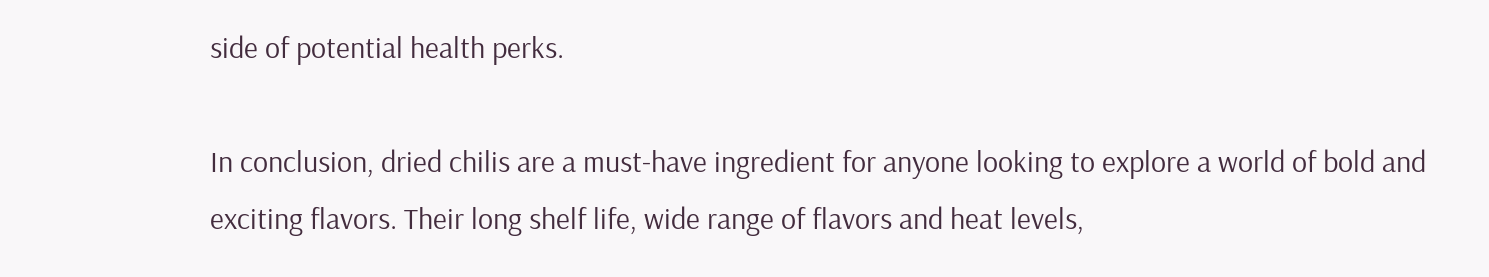side of potential health perks.

In conclusion, dried chilis are a must-have ingredient for anyone looking to explore a world of bold and exciting flavors. Their long shelf life, wide range of flavors and heat levels,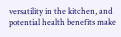versatility in the kitchen, and potential health benefits make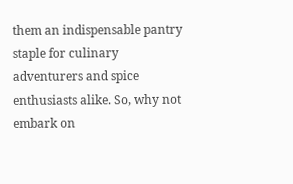them an indispensable pantry staple for culinary adventurers and spice enthusiasts alike. So, why not embark on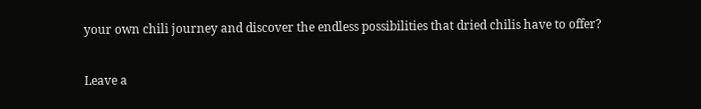your own chili journey and discover the endless possibilities that dried chilis have to offer?

Leave a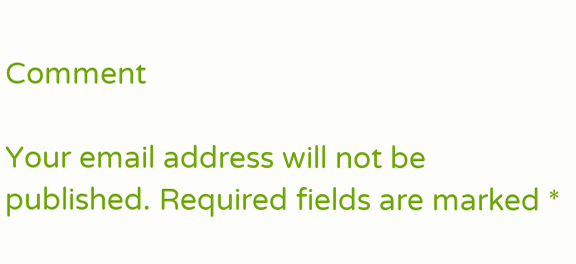Comment

Your email address will not be published. Required fields are marked *